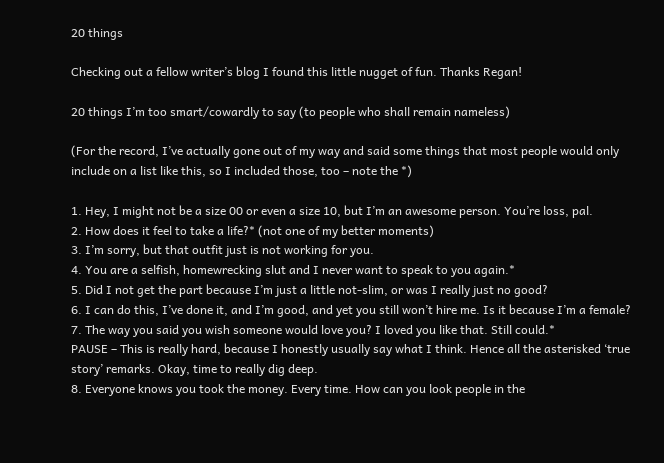20 things

Checking out a fellow writer’s blog I found this little nugget of fun. Thanks Regan!

20 things I’m too smart/cowardly to say (to people who shall remain nameless)

(For the record, I’ve actually gone out of my way and said some things that most people would only include on a list like this, so I included those, too – note the *)

1. Hey, I might not be a size 00 or even a size 10, but I’m an awesome person. You’re loss, pal.
2. How does it feel to take a life?* (not one of my better moments)
3. I’m sorry, but that outfit just is not working for you.
4. You are a selfish, homewrecking slut and I never want to speak to you again.*
5. Did I not get the part because I’m just a little not-slim, or was I really just no good?
6. I can do this, I’ve done it, and I’m good, and yet you still won’t hire me. Is it because I’m a female?
7. The way you said you wish someone would love you? I loved you like that. Still could.*
PAUSE – This is really hard, because I honestly usually say what I think. Hence all the asterisked ‘true story’ remarks. Okay, time to really dig deep.
8. Everyone knows you took the money. Every time. How can you look people in the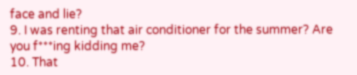face and lie?
9. I was renting that air conditioner for the summer? Are you f***ing kidding me?
10. That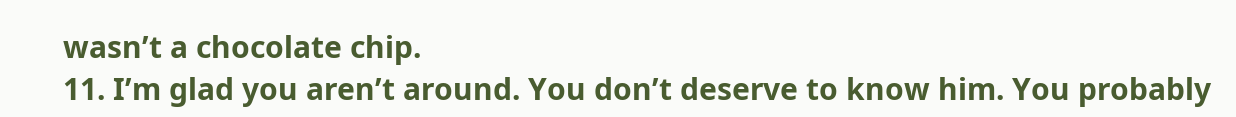wasn’t a chocolate chip.
11. I’m glad you aren’t around. You don’t deserve to know him. You probably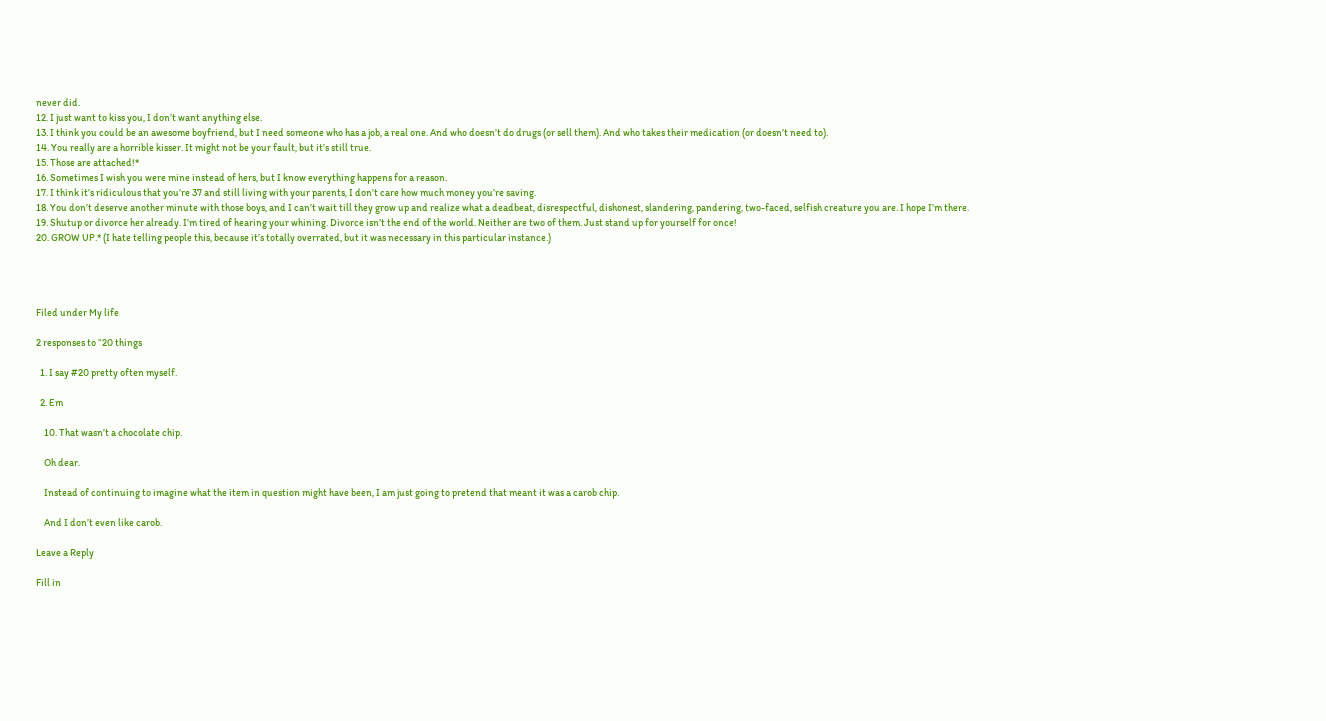never did.
12. I just want to kiss you, I don’t want anything else.
13. I think you could be an awesome boyfriend, but I need someone who has a job, a real one. And who doesn’t do drugs (or sell them). And who takes their medication (or doesn’t need to).
14. You really are a horrible kisser. It might not be your fault, but it’s still true.
15. Those are attached!*
16. Sometimes I wish you were mine instead of hers, but I know everything happens for a reason.
17. I think it’s ridiculous that you’re 37 and still living with your parents, I don’t care how much money you’re saving.
18. You don’t deserve another minute with those boys, and I can’t wait till they grow up and realize what a deadbeat, disrespectful, dishonest, slandering, pandering, two-faced, selfish creature you are. I hope I’m there.
19. Shutup or divorce her already. I’m tired of hearing your whining. Divorce isn’t the end of the world. Neither are two of them. Just stand up for yourself for once!
20. GROW UP.* (I hate telling people this, because it’s totally overrated, but it was necessary in this particular instance.)




Filed under My life

2 responses to “20 things

  1. I say #20 pretty often myself.

  2. Em

    10. That wasn’t a chocolate chip.

    Oh dear.

    Instead of continuing to imagine what the item in question might have been, I am just going to pretend that meant it was a carob chip.

    And I don’t even like carob.

Leave a Reply

Fill in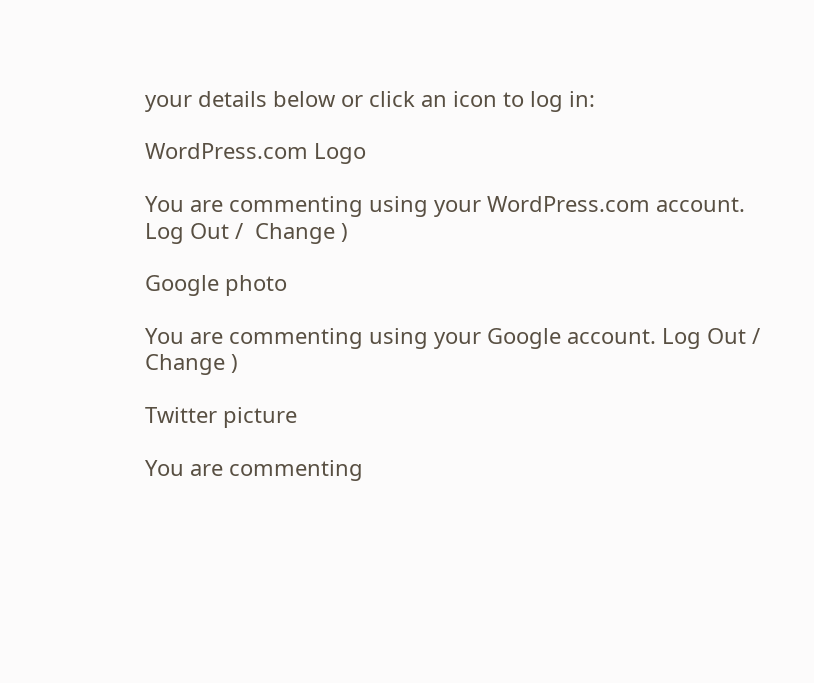your details below or click an icon to log in:

WordPress.com Logo

You are commenting using your WordPress.com account. Log Out /  Change )

Google photo

You are commenting using your Google account. Log Out /  Change )

Twitter picture

You are commenting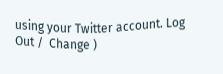using your Twitter account. Log Out /  Change )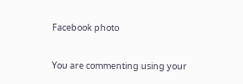Facebook photo

You are commenting using your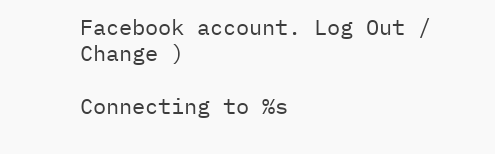Facebook account. Log Out /  Change )

Connecting to %s